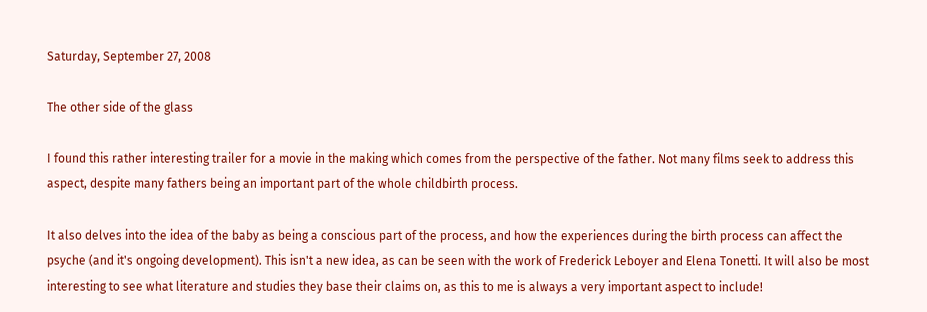Saturday, September 27, 2008

The other side of the glass

I found this rather interesting trailer for a movie in the making which comes from the perspective of the father. Not many films seek to address this aspect, despite many fathers being an important part of the whole childbirth process.

It also delves into the idea of the baby as being a conscious part of the process, and how the experiences during the birth process can affect the psyche (and it's ongoing development). This isn't a new idea, as can be seen with the work of Frederick Leboyer and Elena Tonetti. It will also be most interesting to see what literature and studies they base their claims on, as this to me is always a very important aspect to include!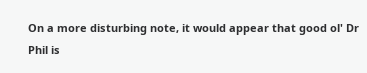On a more disturbing note, it would appear that good ol' Dr Phil is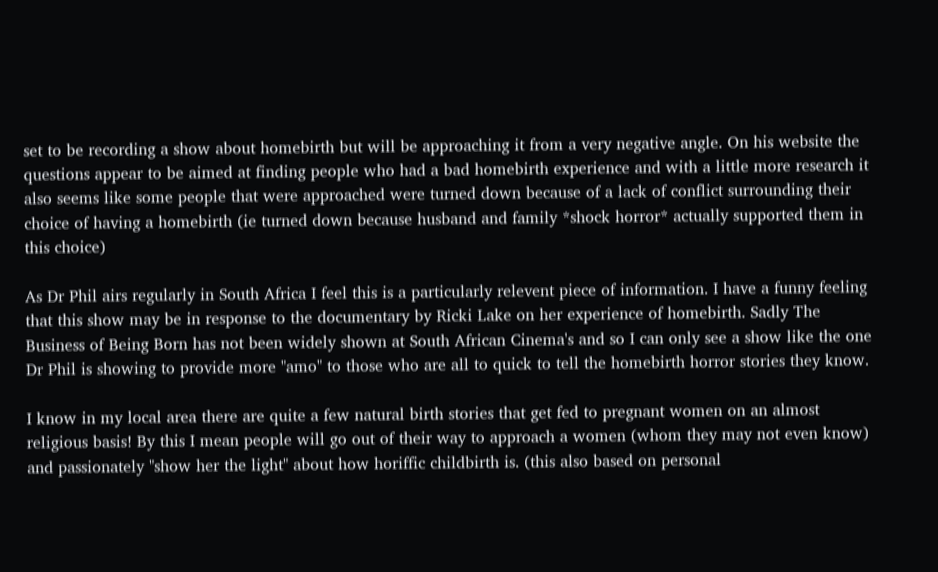set to be recording a show about homebirth but will be approaching it from a very negative angle. On his website the questions appear to be aimed at finding people who had a bad homebirth experience and with a little more research it also seems like some people that were approached were turned down because of a lack of conflict surrounding their choice of having a homebirth (ie turned down because husband and family *shock horror* actually supported them in this choice)

As Dr Phil airs regularly in South Africa I feel this is a particularly relevent piece of information. I have a funny feeling that this show may be in response to the documentary by Ricki Lake on her experience of homebirth. Sadly The Business of Being Born has not been widely shown at South African Cinema's and so I can only see a show like the one Dr Phil is showing to provide more "amo" to those who are all to quick to tell the homebirth horror stories they know.

I know in my local area there are quite a few natural birth stories that get fed to pregnant women on an almost religious basis! By this I mean people will go out of their way to approach a women (whom they may not even know) and passionately "show her the light" about how horiffic childbirth is. (this also based on personal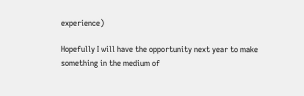experience)

Hopefully I will have the opportunity next year to make something in the medium of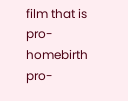film that is pro-homebirth pro-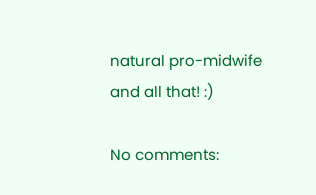natural pro-midwife and all that! :)

No comments: